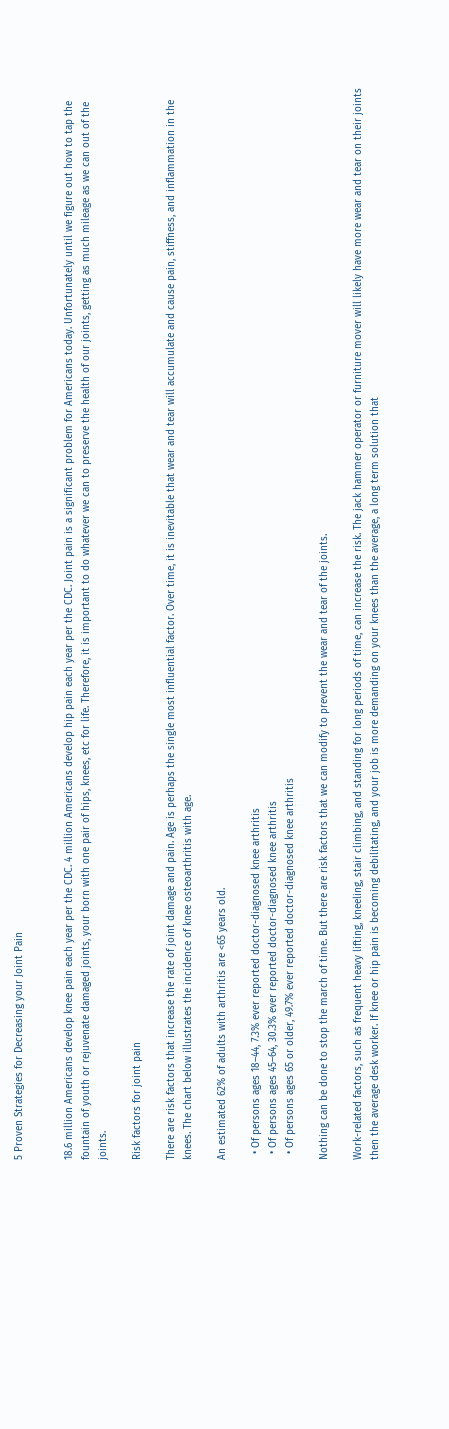5 Proven Strategies for Decreasing your Joint Pain


18.6 million Americans develop knee pain each year per the CDC. 4 million Americans develop hip pain each year per the CDC. Joint pain is a significant problem for Americans today. Unfortunately until we figure out how to tap the fountain of youth or rejuvenate damaged joints, your born with one pair of hips, knees, etc for life. Therefore, it is important to do whatever we can to preserve the health of our joints, getting as much mileage as we can out of the joints.

Risk factors for joint pain

There are risk factors that increase the rate of joint damage and pain. Age is perhaps the single most influential factor. Over time, it is inevitable that wear and tear will accumulate and cause pain, stiffness, and inflammation in the knees. The chart below illustrates the incidence of knee osteoarthritis with age.

An estimated 62% of adults with arthritis are <65 years old.

  • Of persons ages 18–44, 7.3% ever reported doctor-diagnosed knee arthritis
  • Of persons ages 45–64, 30.3% ever reported doctor-diagnosed knee arthritis
  • Of persons ages 65 or older, 49.7% ever reported doctor-diagnosed knee arthritis

Nothing can be done to stop the march of time. But there are risk factors that we can modify to prevent the wear and tear of the joints.

Work-related factors, such as frequent heavy lifting, kneeling, stair climbing, and standing for long periods of time, can increase the risk. The jack hammer operator or furniture mover will likely have more wear and tear on their joints then the average desk worker. If knee or hip pain is becoming debilitating, and your job is more demanding on your knees than the average, a long term solution that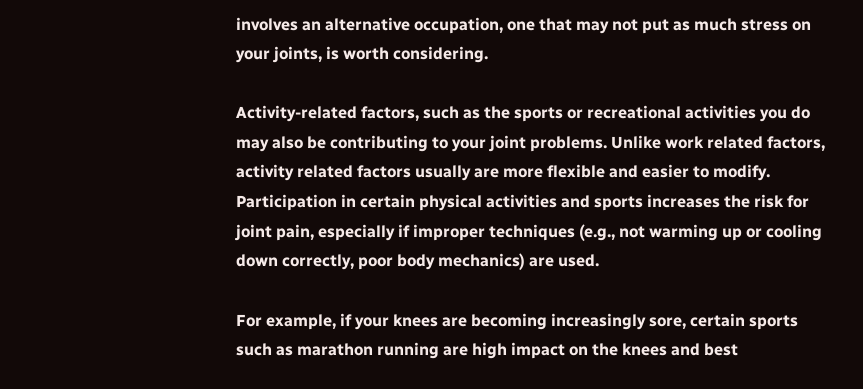involves an alternative occupation, one that may not put as much stress on your joints, is worth considering.

Activity-related factors, such as the sports or recreational activities you do may also be contributing to your joint problems. Unlike work related factors, activity related factors usually are more flexible and easier to modify. Participation in certain physical activities and sports increases the risk for joint pain, especially if improper techniques (e.g., not warming up or cooling down correctly, poor body mechanics) are used.

For example, if your knees are becoming increasingly sore, certain sports such as marathon running are high impact on the knees and best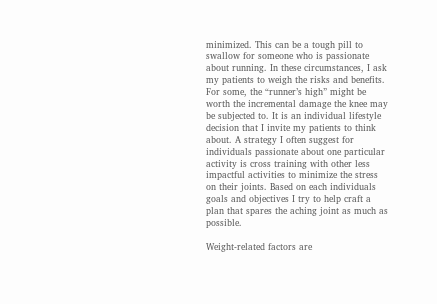minimized. This can be a tough pill to swallow for someone who is passionate about running. In these circumstances, I ask my patients to weigh the risks and benefits. For some, the “runner’s high” might be worth the incremental damage the knee may be subjected to. It is an individual lifestyle decision that I invite my patients to think about. A strategy I often suggest for individuals passionate about one particular activity is cross training with other less impactful activities to minimize the stress on their joints. Based on each individuals goals and objectives I try to help craft a plan that spares the aching joint as much as possible.

Weight-related factors are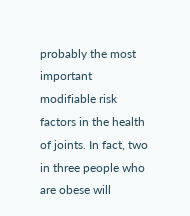probably the most important modifiable risk factors in the health of joints. In fact, two in three people who are obese will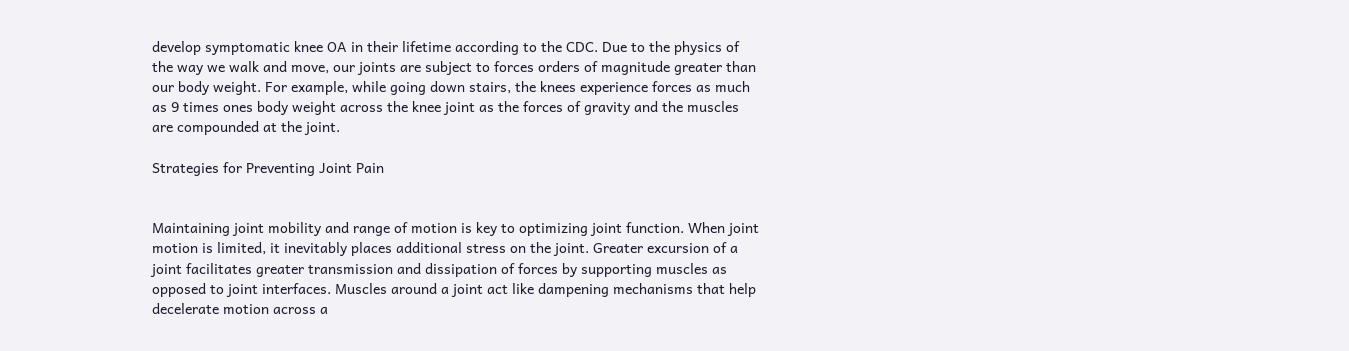develop symptomatic knee OA in their lifetime according to the CDC. Due to the physics of the way we walk and move, our joints are subject to forces orders of magnitude greater than our body weight. For example, while going down stairs, the knees experience forces as much as 9 times ones body weight across the knee joint as the forces of gravity and the muscles are compounded at the joint.

Strategies for Preventing Joint Pain


Maintaining joint mobility and range of motion is key to optimizing joint function. When joint motion is limited, it inevitably places additional stress on the joint. Greater excursion of a joint facilitates greater transmission and dissipation of forces by supporting muscles as opposed to joint interfaces. Muscles around a joint act like dampening mechanisms that help decelerate motion across a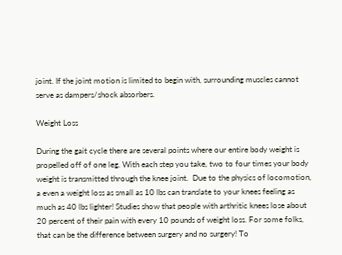joint. If the joint motion is limited to begin with, surrounding muscles cannot serve as dampers/shock absorbers.

Weight Loss

During the gait cycle there are several points where our entire body weight is propelled off of one leg. With each step you take, two to four times your body weight is transmitted through the knee joint.  Due to the physics of locomotion, a even a weight loss as small as 10 lbs can translate to your knees feeling as much as 40 lbs lighter! Studies show that people with arthritic knees lose about 20 percent of their pain with every 10 pounds of weight loss. For some folks, that can be the difference between surgery and no surgery! To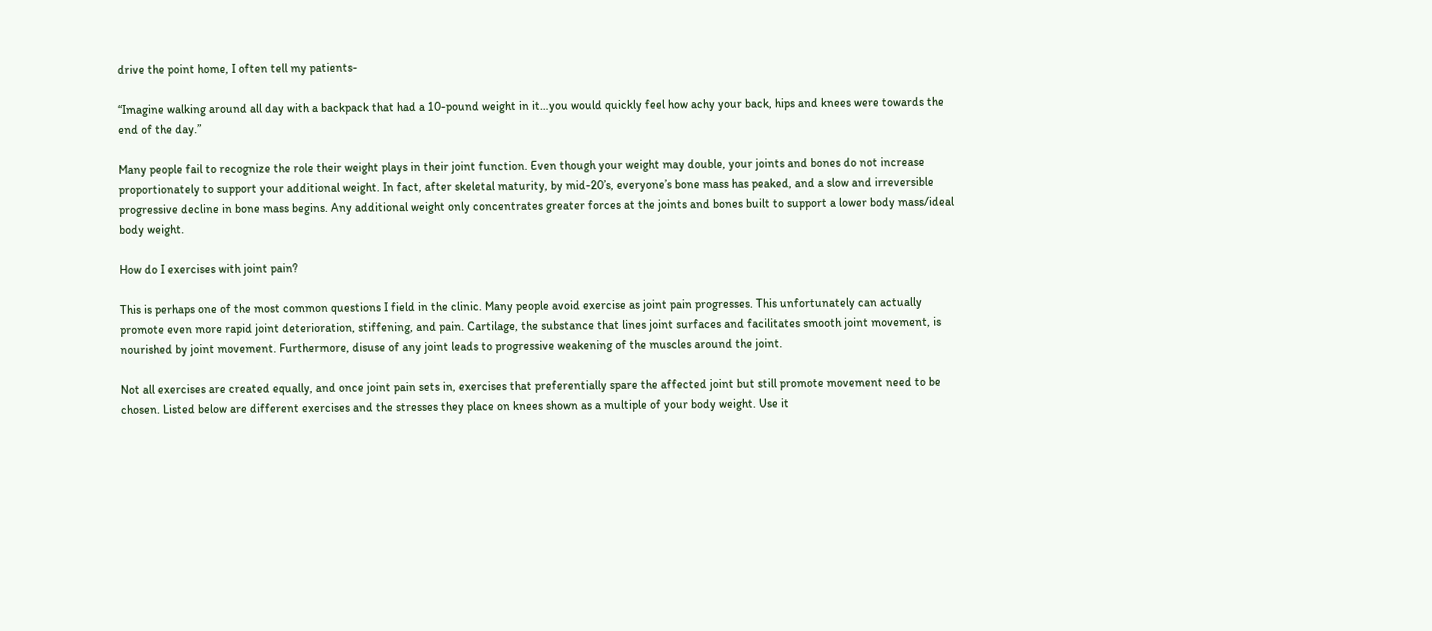drive the point home, I often tell my patients-

“Imagine walking around all day with a backpack that had a 10-pound weight in it…you would quickly feel how achy your back, hips and knees were towards the end of the day.”

Many people fail to recognize the role their weight plays in their joint function. Even though your weight may double, your joints and bones do not increase proportionately to support your additional weight. In fact, after skeletal maturity, by mid-20’s, everyone’s bone mass has peaked, and a slow and irreversible progressive decline in bone mass begins. Any additional weight only concentrates greater forces at the joints and bones built to support a lower body mass/ideal body weight.

How do I exercises with joint pain?

This is perhaps one of the most common questions I field in the clinic. Many people avoid exercise as joint pain progresses. This unfortunately can actually promote even more rapid joint deterioration, stiffening, and pain. Cartilage, the substance that lines joint surfaces and facilitates smooth joint movement, is nourished by joint movement. Furthermore, disuse of any joint leads to progressive weakening of the muscles around the joint.

Not all exercises are created equally, and once joint pain sets in, exercises that preferentially spare the affected joint but still promote movement need to be chosen. Listed below are different exercises and the stresses they place on knees shown as a multiple of your body weight. Use it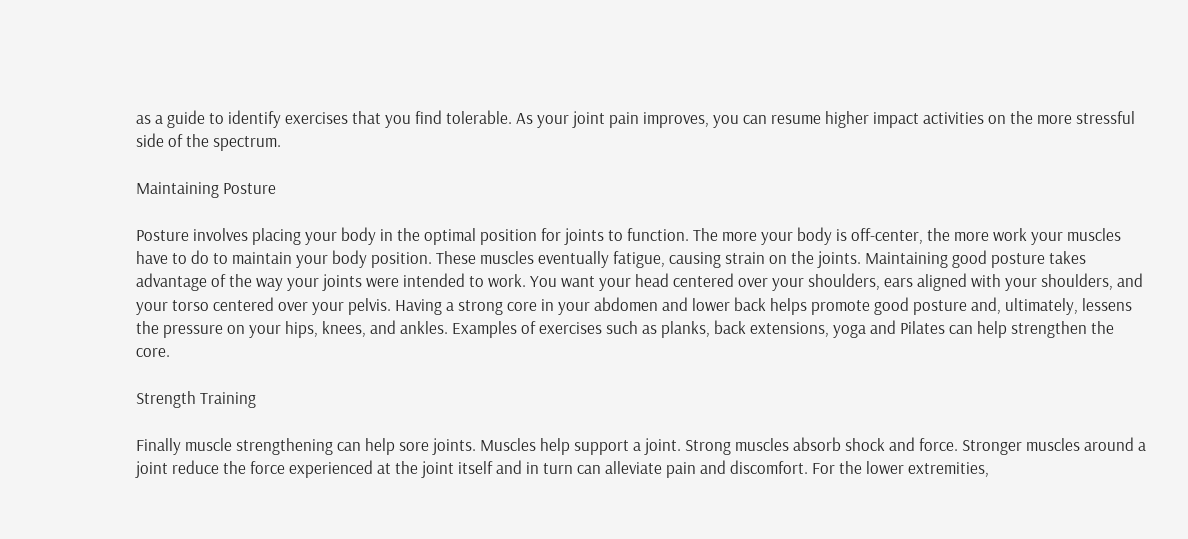as a guide to identify exercises that you find tolerable. As your joint pain improves, you can resume higher impact activities on the more stressful side of the spectrum.

Maintaining Posture

Posture involves placing your body in the optimal position for joints to function. The more your body is off-center, the more work your muscles have to do to maintain your body position. These muscles eventually fatigue, causing strain on the joints. Maintaining good posture takes advantage of the way your joints were intended to work. You want your head centered over your shoulders, ears aligned with your shoulders, and your torso centered over your pelvis. Having a strong core in your abdomen and lower back helps promote good posture and, ultimately, lessens the pressure on your hips, knees, and ankles. Examples of exercises such as planks, back extensions, yoga and Pilates can help strengthen the core.

Strength Training

Finally muscle strengthening can help sore joints. Muscles help support a joint. Strong muscles absorb shock and force. Stronger muscles around a joint reduce the force experienced at the joint itself and in turn can alleviate pain and discomfort. For the lower extremities,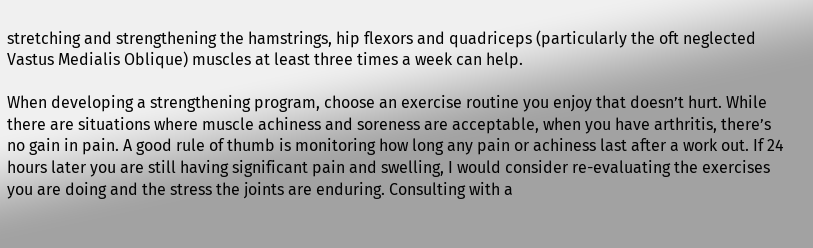stretching and strengthening the hamstrings, hip flexors and quadriceps (particularly the oft neglected Vastus Medialis Oblique) muscles at least three times a week can help.

When developing a strengthening program, choose an exercise routine you enjoy that doesn’t hurt. While there are situations where muscle achiness and soreness are acceptable, when you have arthritis, there’s no gain in pain. A good rule of thumb is monitoring how long any pain or achiness last after a work out. If 24 hours later you are still having significant pain and swelling, I would consider re-evaluating the exercises you are doing and the stress the joints are enduring. Consulting with a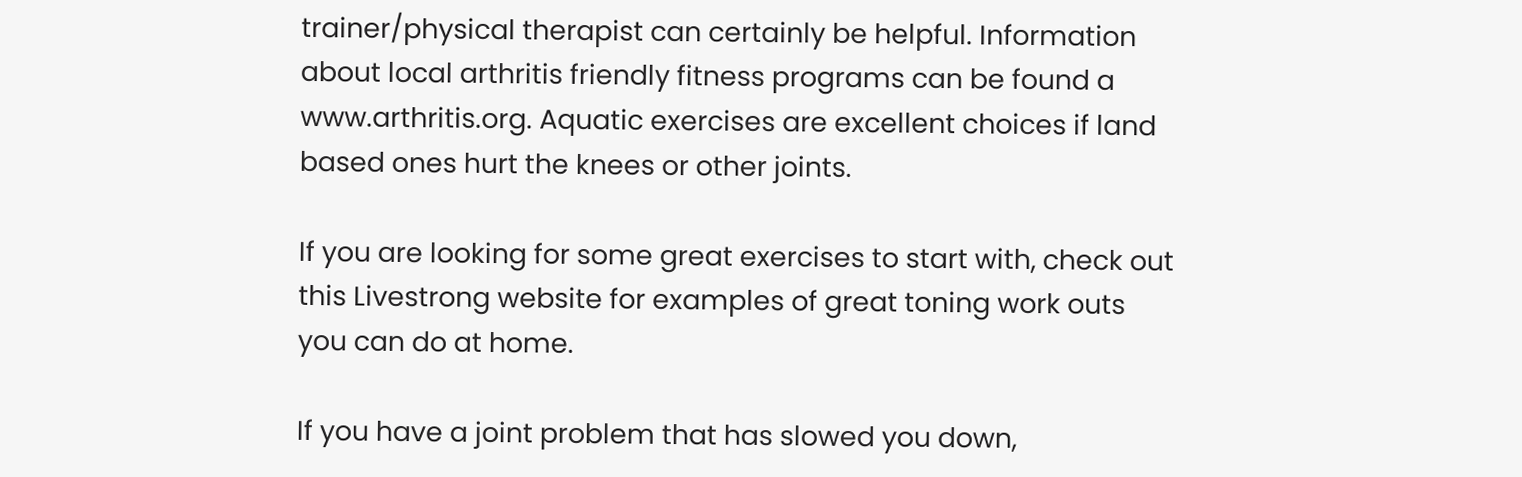trainer/physical therapist can certainly be helpful. Information about local arthritis friendly fitness programs can be found a www.arthritis.org. Aquatic exercises are excellent choices if land based ones hurt the knees or other joints.

If you are looking for some great exercises to start with, check out this Livestrong website for examples of great toning work outs you can do at home.

If you have a joint problem that has slowed you down,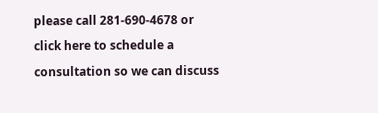please call 281-690-4678 or click here to schedule a consultation so we can discuss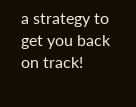a strategy to get you back on track!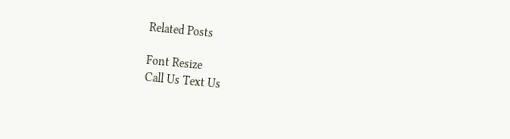Related Posts

Font Resize
Call Us Text Us